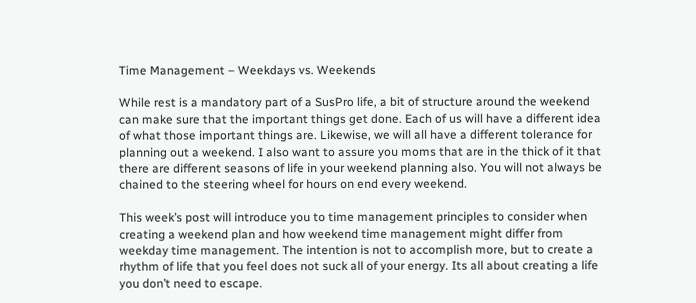Time Management – Weekdays vs. Weekends

While rest is a mandatory part of a SusPro life, a bit of structure around the weekend can make sure that the important things get done. Each of us will have a different idea of what those important things are. Likewise, we will all have a different tolerance for planning out a weekend. I also want to assure you moms that are in the thick of it that there are different seasons of life in your weekend planning also. You will not always be chained to the steering wheel for hours on end every weekend.

This week’s post will introduce you to time management principles to consider when creating a weekend plan and how weekend time management might differ from weekday time management. The intention is not to accomplish more, but to create a rhythm of life that you feel does not suck all of your energy. Its all about creating a life you don’t need to escape.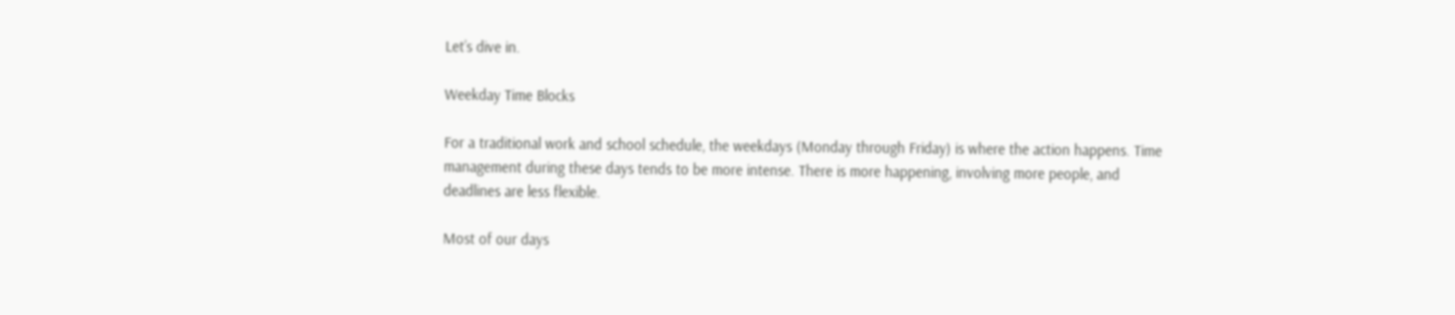Let’s dive in.

Weekday Time Blocks

For a traditional work and school schedule, the weekdays (Monday through Friday) is where the action happens. Time management during these days tends to be more intense. There is more happening, involving more people, and deadlines are less flexible.

Most of our days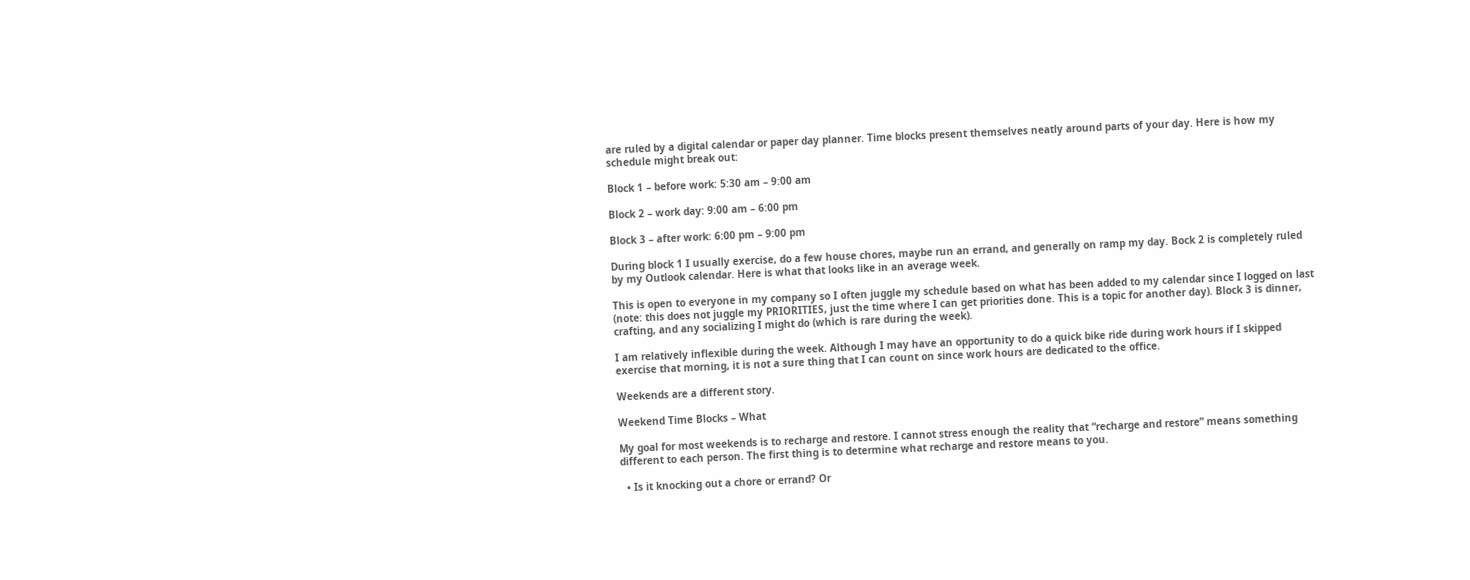are ruled by a digital calendar or paper day planner. Time blocks present themselves neatly around parts of your day. Here is how my schedule might break out:

Block 1 – before work: 5:30 am – 9:00 am

Block 2 – work day: 9:00 am – 6:00 pm

Block 3 – after work: 6:00 pm – 9:00 pm

During block 1 I usually exercise, do a few house chores, maybe run an errand, and generally on ramp my day. Bock 2 is completely ruled by my Outlook calendar. Here is what that looks like in an average week.

This is open to everyone in my company so I often juggle my schedule based on what has been added to my calendar since I logged on last (note: this does not juggle my PRIORITIES, just the time where I can get priorities done. This is a topic for another day). Block 3 is dinner, crafting, and any socializing I might do (which is rare during the week).

I am relatively inflexible during the week. Although I may have an opportunity to do a quick bike ride during work hours if I skipped exercise that morning, it is not a sure thing that I can count on since work hours are dedicated to the office.

Weekends are a different story.

Weekend Time Blocks – What

My goal for most weekends is to recharge and restore. I cannot stress enough the reality that “recharge and restore” means something different to each person. The first thing is to determine what recharge and restore means to you.

  • Is it knocking out a chore or errand? Or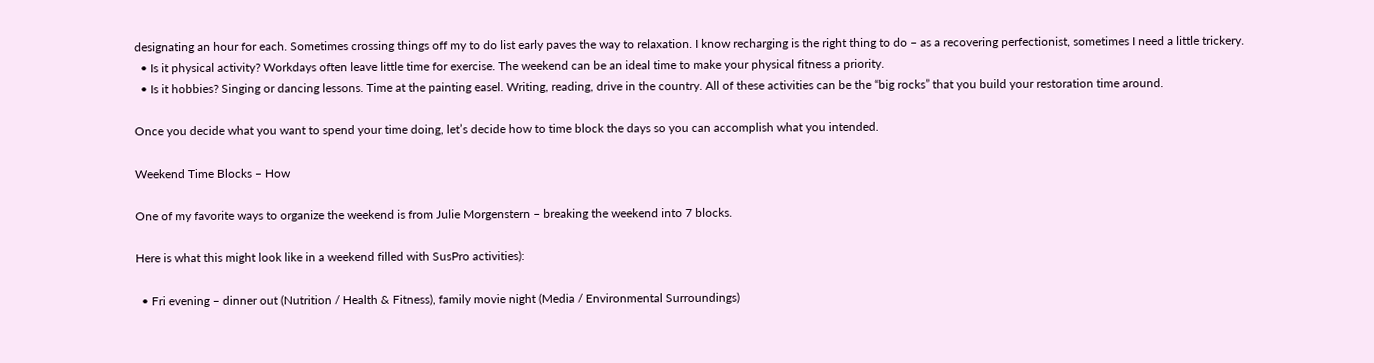designating an hour for each. Sometimes crossing things off my to do list early paves the way to relaxation. I know recharging is the right thing to do – as a recovering perfectionist, sometimes I need a little trickery.
  • Is it physical activity? Workdays often leave little time for exercise. The weekend can be an ideal time to make your physical fitness a priority.
  • Is it hobbies? Singing or dancing lessons. Time at the painting easel. Writing, reading, drive in the country. All of these activities can be the “big rocks” that you build your restoration time around.

Once you decide what you want to spend your time doing, let’s decide how to time block the days so you can accomplish what you intended.

Weekend Time Blocks – How

One of my favorite ways to organize the weekend is from Julie Morgenstern – breaking the weekend into 7 blocks.

Here is what this might look like in a weekend filled with SusPro activities):

  • Fri evening – dinner out (Nutrition / Health & Fitness), family movie night (Media / Environmental Surroundings)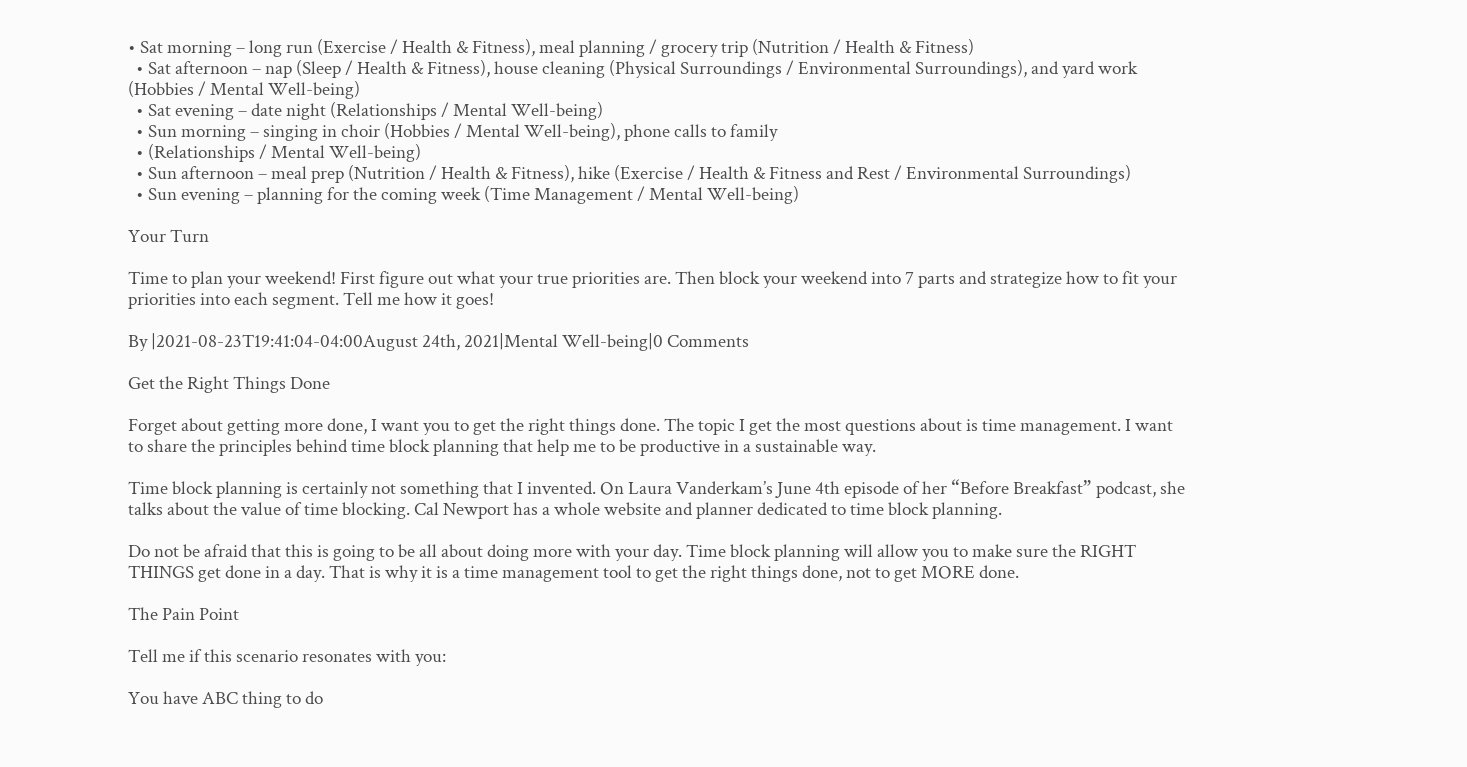• Sat morning – long run (Exercise / Health & Fitness), meal planning / grocery trip (Nutrition / Health & Fitness)
  • Sat afternoon – nap (Sleep / Health & Fitness), house cleaning (Physical Surroundings / Environmental Surroundings), and yard work (Hobbies / Mental Well-being)
  • Sat evening – date night (Relationships / Mental Well-being)
  • Sun morning – singing in choir (Hobbies / Mental Well-being), phone calls to family
  • (Relationships / Mental Well-being)
  • Sun afternoon – meal prep (Nutrition / Health & Fitness), hike (Exercise / Health & Fitness and Rest / Environmental Surroundings)
  • Sun evening – planning for the coming week (Time Management / Mental Well-being)

Your Turn

Time to plan your weekend! First figure out what your true priorities are. Then block your weekend into 7 parts and strategize how to fit your priorities into each segment. Tell me how it goes!

By |2021-08-23T19:41:04-04:00August 24th, 2021|Mental Well-being|0 Comments

Get the Right Things Done

Forget about getting more done, I want you to get the right things done. The topic I get the most questions about is time management. I want to share the principles behind time block planning that help me to be productive in a sustainable way.

Time block planning is certainly not something that I invented. On Laura Vanderkam’s June 4th episode of her “Before Breakfast” podcast, she talks about the value of time blocking. Cal Newport has a whole website and planner dedicated to time block planning.

Do not be afraid that this is going to be all about doing more with your day. Time block planning will allow you to make sure the RIGHT THINGS get done in a day. That is why it is a time management tool to get the right things done, not to get MORE done.

The Pain Point

Tell me if this scenario resonates with you:

You have ABC thing to do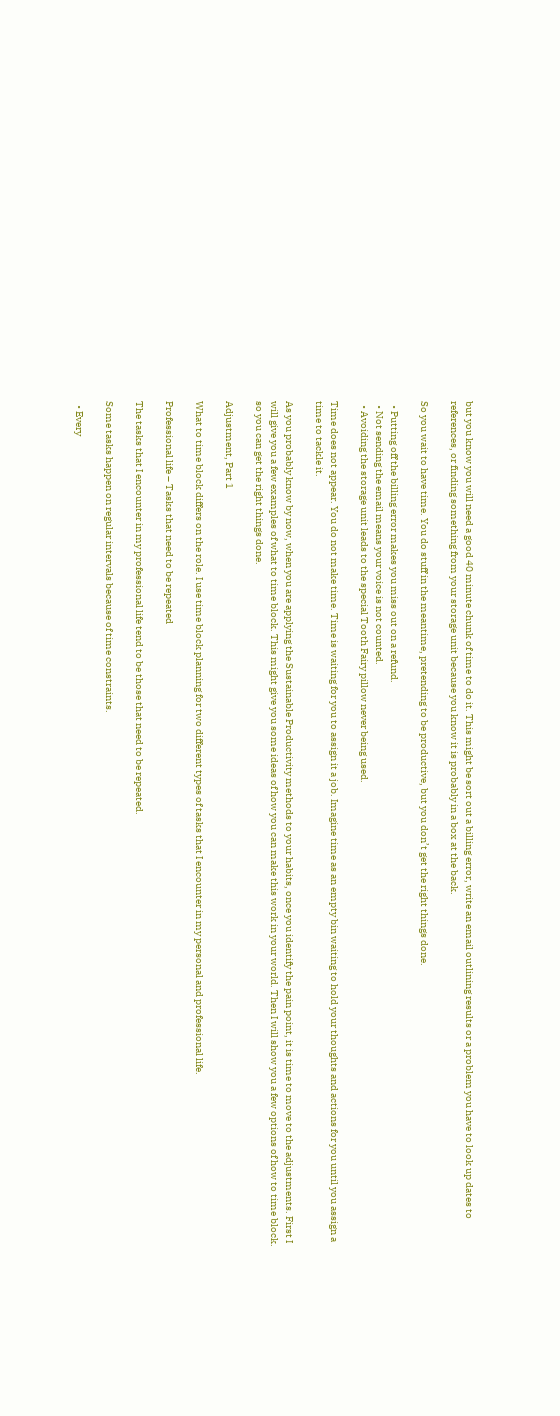but you know you will need a good 40 minute chunk of time to do it. This might be sort out a billing error, write an email outlining results or a problem you have to look up dates to references, or finding something from your storage unit because you know it is probably in a box at the back.

So you wait to have time. You do stuff in the meantime, pretending to be productive, but you don’t get the right things done.

  • Putting off the billing error makes you miss out on a refund.
  • Not sending the email means your voice is not counted.
  • Avoiding the storage unit leads to the special Tooth Fairy pillow never being used.

Time does not appear. You do not make time. Time is waiting for you to assign it a job. Imagine time as an empty bin waiting to hold your thoughts and actions for you until you assign a time to tackle it.

As you probably know by now, when you are applying the Sustainable Productivity methods to your habits, once you identify the pain point, it is time to move to the adjustments. First I will give you a few examples of what to time block. This might give you some ideas of how you can make this work in your world. Then I will show you a few options of how to time block. so you can get the right things done.

Adjustment, Part 1

What to time block differs on the role. I use time block planning for two different types of tasks that I encounter in my personal and professional life.

Professional life – Tasks that need to be repeated

The tasks that I encounter in my professional life tend to be those that need to be repeated.

Some tasks happen on regular intervals because of time constraints.

  • Every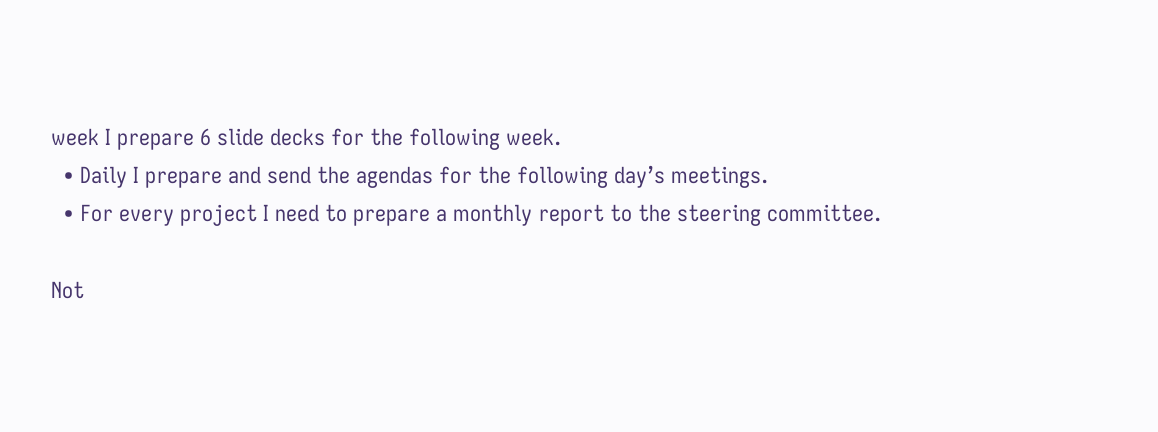week I prepare 6 slide decks for the following week.
  • Daily I prepare and send the agendas for the following day’s meetings.
  • For every project I need to prepare a monthly report to the steering committee.

Not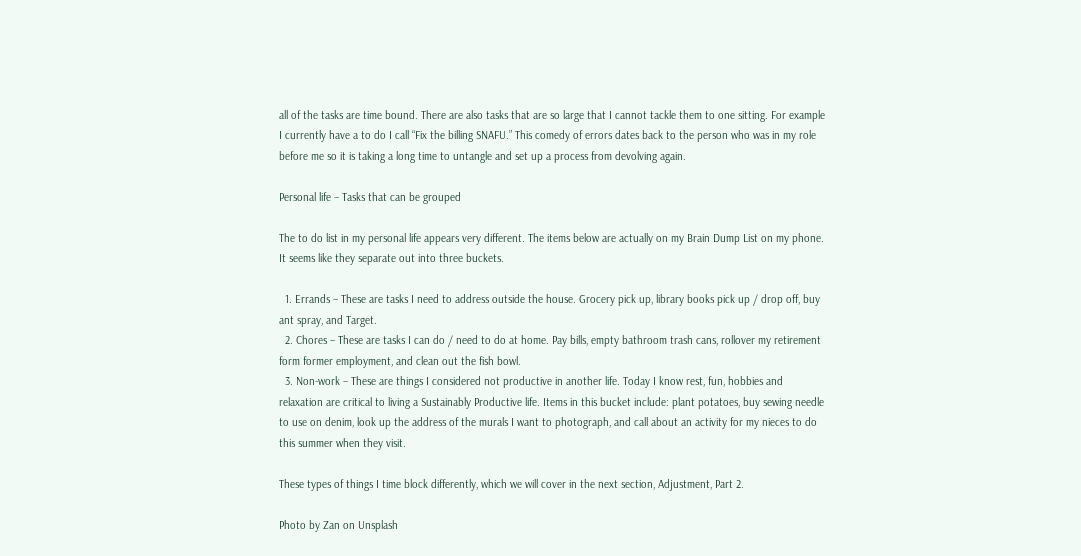all of the tasks are time bound. There are also tasks that are so large that I cannot tackle them to one sitting. For example I currently have a to do I call “Fix the billing SNAFU.” This comedy of errors dates back to the person who was in my role before me so it is taking a long time to untangle and set up a process from devolving again.

Personal life – Tasks that can be grouped

The to do list in my personal life appears very different. The items below are actually on my Brain Dump List on my phone. It seems like they separate out into three buckets.

  1. Errands – These are tasks I need to address outside the house. Grocery pick up, library books pick up / drop off, buy ant spray, and Target.
  2. Chores – These are tasks I can do / need to do at home. Pay bills, empty bathroom trash cans, rollover my retirement form former employment, and clean out the fish bowl.
  3. Non-work – These are things I considered not productive in another life. Today I know rest, fun, hobbies and relaxation are critical to living a Sustainably Productive life. Items in this bucket include: plant potatoes, buy sewing needle to use on denim, look up the address of the murals I want to photograph, and call about an activity for my nieces to do this summer when they visit.

These types of things I time block differently, which we will cover in the next section, Adjustment, Part 2.

Photo by Zan on Unsplash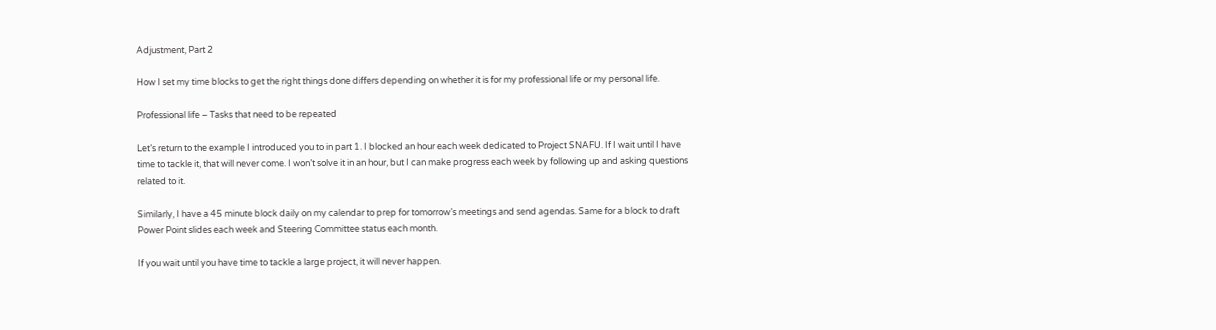Adjustment, Part 2

How I set my time blocks to get the right things done differs depending on whether it is for my professional life or my personal life.

Professional life – Tasks that need to be repeated

Let’s return to the example I introduced you to in part 1. I blocked an hour each week dedicated to Project SNAFU. If I wait until I have time to tackle it, that will never come. I won’t solve it in an hour, but I can make progress each week by following up and asking questions related to it.

Similarly, I have a 45 minute block daily on my calendar to prep for tomorrow’s meetings and send agendas. Same for a block to draft Power Point slides each week and Steering Committee status each month.

If you wait until you have time to tackle a large project, it will never happen.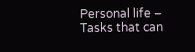Personal life – Tasks that can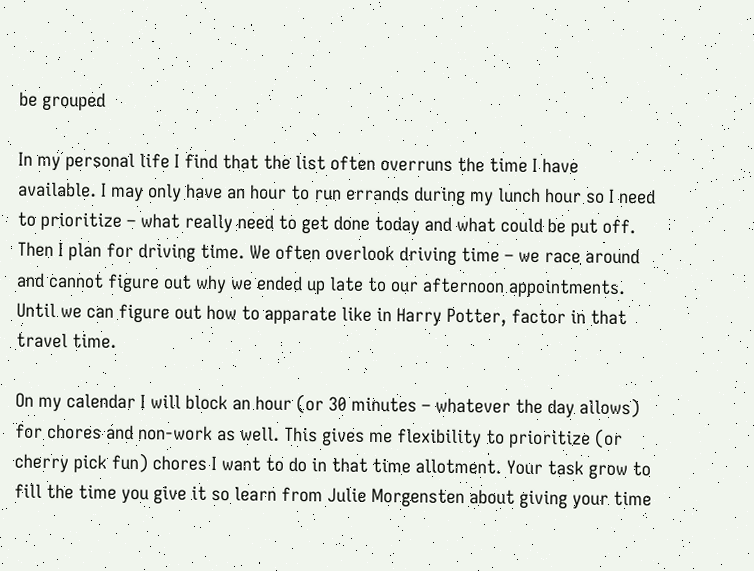be grouped

In my personal life I find that the list often overruns the time I have available. I may only have an hour to run errands during my lunch hour so I need to prioritize – what really need to get done today and what could be put off. Then I plan for driving time. We often overlook driving time – we race around and cannot figure out why we ended up late to our afternoon appointments. Until we can figure out how to apparate like in Harry Potter, factor in that travel time.

On my calendar I will block an hour (or 30 minutes – whatever the day allows) for chores and non-work as well. This gives me flexibility to prioritize (or cherry pick fun) chores I want to do in that time allotment. Your task grow to fill the time you give it so learn from Julie Morgensten about giving your time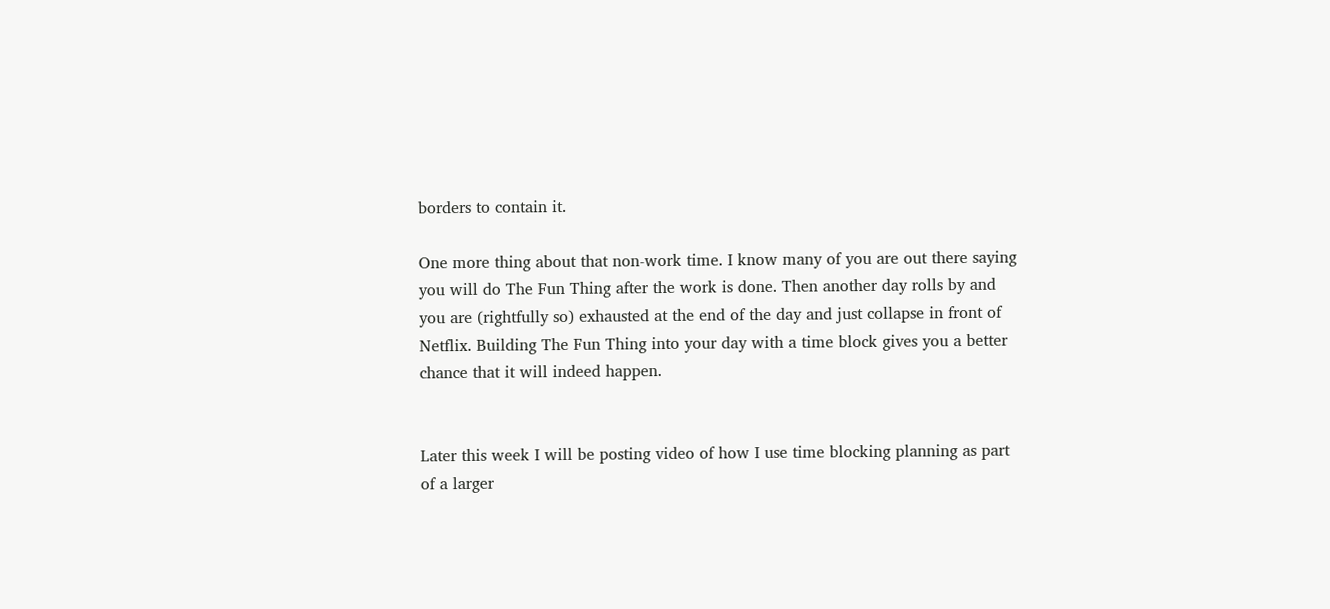borders to contain it.

One more thing about that non-work time. I know many of you are out there saying you will do The Fun Thing after the work is done. Then another day rolls by and you are (rightfully so) exhausted at the end of the day and just collapse in front of Netflix. Building The Fun Thing into your day with a time block gives you a better chance that it will indeed happen.


Later this week I will be posting video of how I use time blocking planning as part of a larger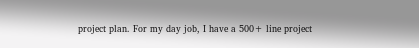project plan. For my day job, I have a 500+ line project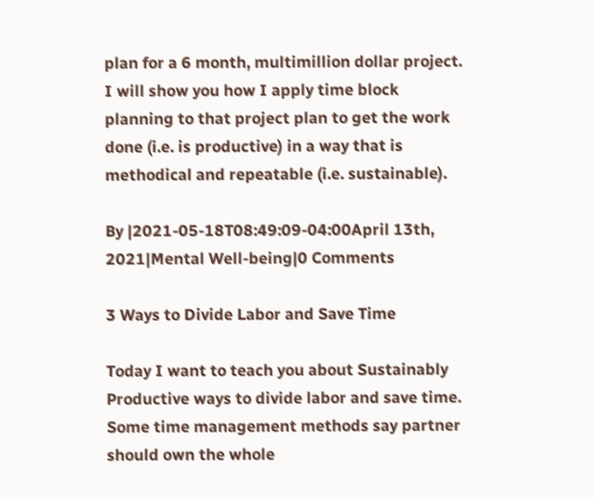plan for a 6 month, multimillion dollar project. I will show you how I apply time block planning to that project plan to get the work done (i.e. is productive) in a way that is methodical and repeatable (i.e. sustainable).

By |2021-05-18T08:49:09-04:00April 13th, 2021|Mental Well-being|0 Comments

3 Ways to Divide Labor and Save Time

Today I want to teach you about Sustainably Productive ways to divide labor and save time. Some time management methods say partner should own the whole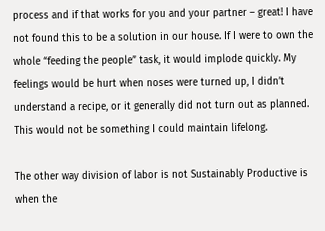process and if that works for you and your partner – great! I have not found this to be a solution in our house. If I were to own the whole “feeding the people” task, it would implode quickly. My feelings would be hurt when noses were turned up, I didn’t understand a recipe, or it generally did not turn out as planned. This would not be something I could maintain lifelong.

The other way division of labor is not Sustainably Productive is when the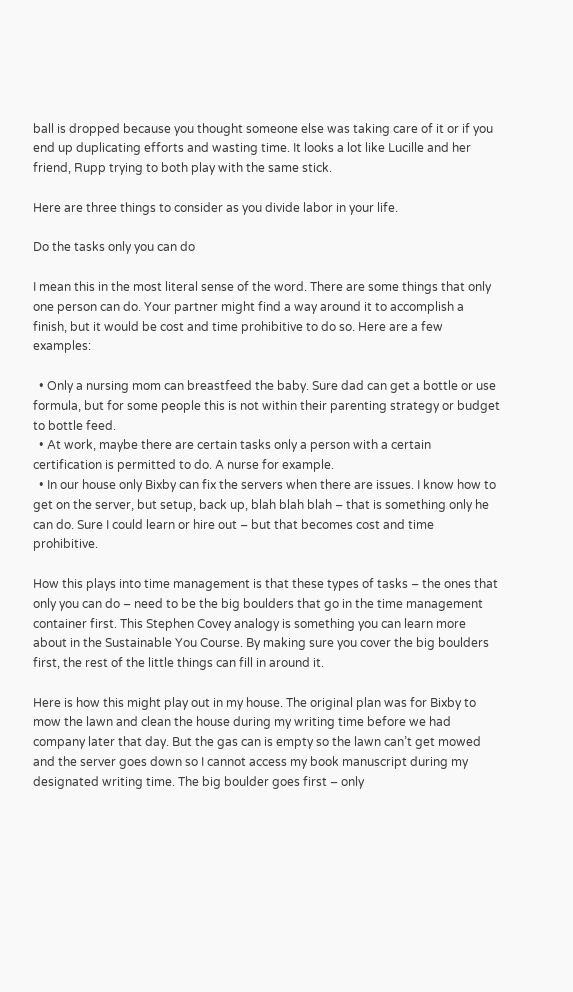ball is dropped because you thought someone else was taking care of it or if you end up duplicating efforts and wasting time. It looks a lot like Lucille and her friend, Rupp trying to both play with the same stick.

Here are three things to consider as you divide labor in your life.

Do the tasks only you can do

I mean this in the most literal sense of the word. There are some things that only one person can do. Your partner might find a way around it to accomplish a finish, but it would be cost and time prohibitive to do so. Here are a few examples:

  • Only a nursing mom can breastfeed the baby. Sure dad can get a bottle or use formula, but for some people this is not within their parenting strategy or budget to bottle feed.
  • At work, maybe there are certain tasks only a person with a certain certification is permitted to do. A nurse for example.
  • In our house only Bixby can fix the servers when there are issues. I know how to get on the server, but setup, back up, blah blah blah – that is something only he can do. Sure I could learn or hire out – but that becomes cost and time prohibitive.

How this plays into time management is that these types of tasks – the ones that only you can do – need to be the big boulders that go in the time management container first. This Stephen Covey analogy is something you can learn more about in the Sustainable You Course. By making sure you cover the big boulders first, the rest of the little things can fill in around it.

Here is how this might play out in my house. The original plan was for Bixby to mow the lawn and clean the house during my writing time before we had company later that day. But the gas can is empty so the lawn can’t get mowed and the server goes down so I cannot access my book manuscript during my designated writing time. The big boulder goes first – only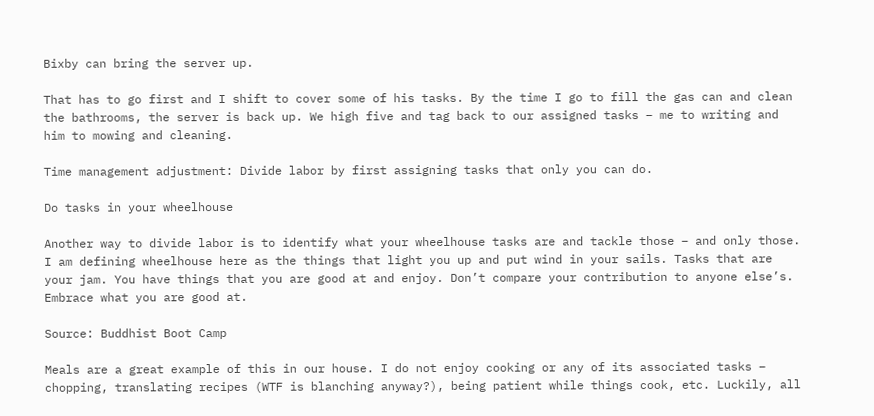Bixby can bring the server up.

That has to go first and I shift to cover some of his tasks. By the time I go to fill the gas can and clean the bathrooms, the server is back up. We high five and tag back to our assigned tasks – me to writing and him to mowing and cleaning.

Time management adjustment: Divide labor by first assigning tasks that only you can do.

Do tasks in your wheelhouse

Another way to divide labor is to identify what your wheelhouse tasks are and tackle those – and only those. I am defining wheelhouse here as the things that light you up and put wind in your sails. Tasks that are your jam. You have things that you are good at and enjoy. Don’t compare your contribution to anyone else’s. Embrace what you are good at.

Source: Buddhist Boot Camp

Meals are a great example of this in our house. I do not enjoy cooking or any of its associated tasks – chopping, translating recipes (WTF is blanching anyway?), being patient while things cook, etc. Luckily, all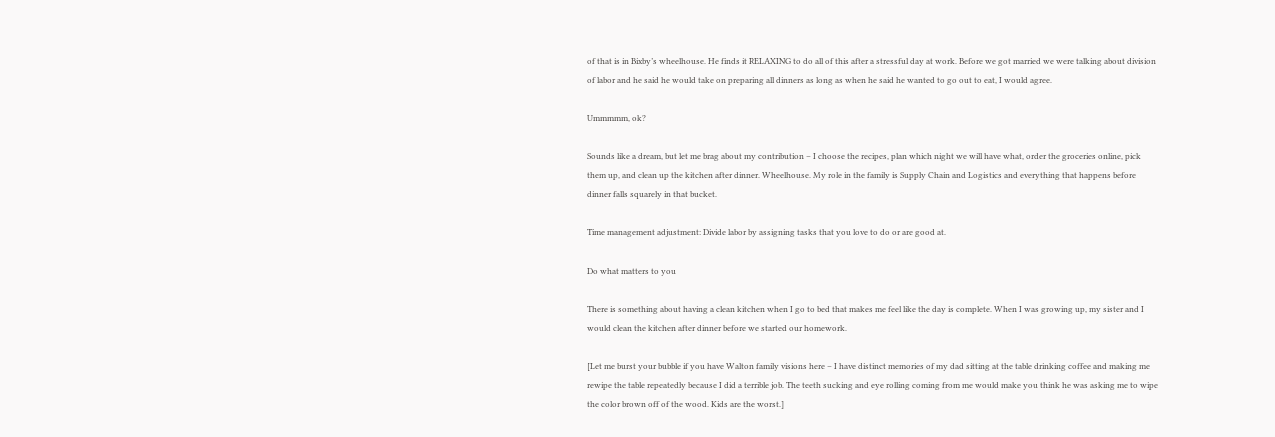of that is in Bixby’s wheelhouse. He finds it RELAXING to do all of this after a stressful day at work. Before we got married we were talking about division of labor and he said he would take on preparing all dinners as long as when he said he wanted to go out to eat, I would agree.

Ummmmm, ok?

Sounds like a dream, but let me brag about my contribution – I choose the recipes, plan which night we will have what, order the groceries online, pick them up, and clean up the kitchen after dinner. Wheelhouse. My role in the family is Supply Chain and Logistics and everything that happens before dinner falls squarely in that bucket.

Time management adjustment: Divide labor by assigning tasks that you love to do or are good at.

Do what matters to you

There is something about having a clean kitchen when I go to bed that makes me feel like the day is complete. When I was growing up, my sister and I would clean the kitchen after dinner before we started our homework.

[Let me burst your bubble if you have Walton family visions here – I have distinct memories of my dad sitting at the table drinking coffee and making me rewipe the table repeatedly because I did a terrible job. The teeth sucking and eye rolling coming from me would make you think he was asking me to wipe the color brown off of the wood. Kids are the worst.]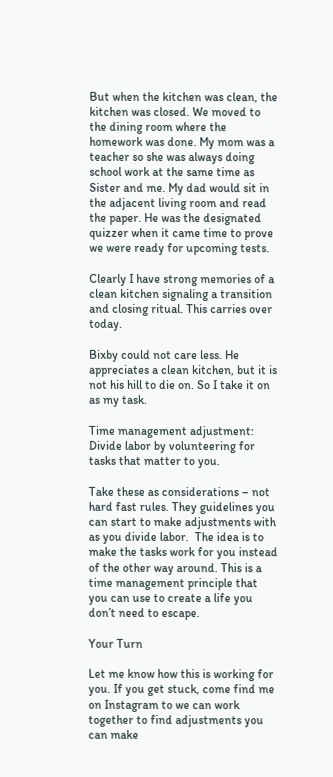But when the kitchen was clean, the kitchen was closed. We moved to the dining room where the homework was done. My mom was a teacher so she was always doing school work at the same time as Sister and me. My dad would sit in the adjacent living room and read the paper. He was the designated quizzer when it came time to prove we were ready for upcoming tests.

Clearly I have strong memories of a clean kitchen signaling a transition and closing ritual. This carries over today.

Bixby could not care less. He appreciates a clean kitchen, but it is not his hill to die on. So I take it on as my task.

Time management adjustment: Divide labor by volunteering for tasks that matter to you.

Take these as considerations – not hard fast rules. They guidelines you can start to make adjustments with as you divide labor.  The idea is to make the tasks work for you instead of the other way around. This is a time management principle that you can use to create a life you don’t need to escape.

Your Turn

Let me know how this is working for you. If you get stuck, come find me on Instagram to we can work together to find adjustments you can make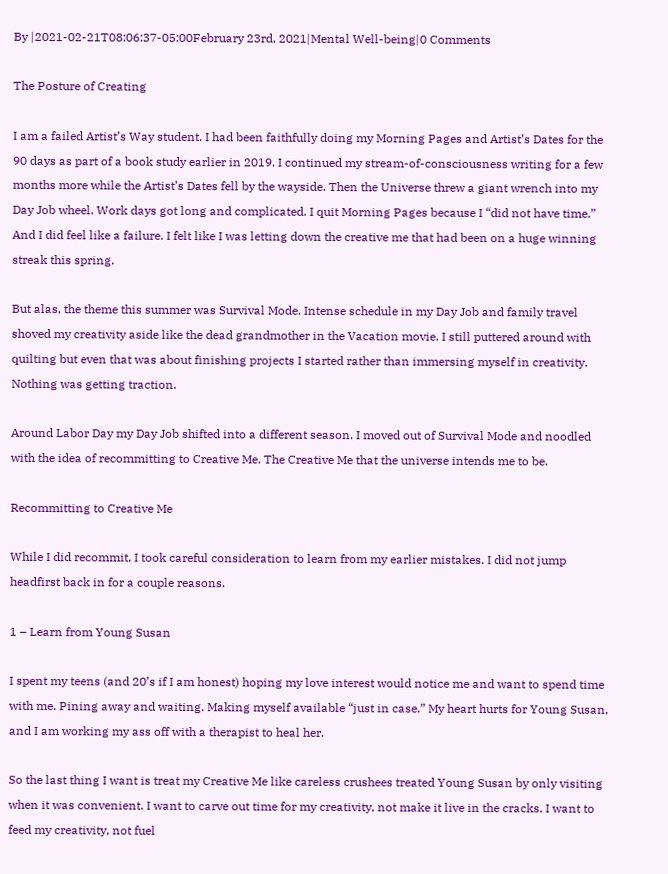By |2021-02-21T08:06:37-05:00February 23rd, 2021|Mental Well-being|0 Comments

The Posture of Creating

I am a failed Artist’s Way student. I had been faithfully doing my Morning Pages and Artist’s Dates for the 90 days as part of a book study earlier in 2019. I continued my stream-of-consciousness writing for a few months more while the Artist’s Dates fell by the wayside. Then the Universe threw a giant wrench into my Day Job wheel. Work days got long and complicated. I quit Morning Pages because I “did not have time.” And I did feel like a failure. I felt like I was letting down the creative me that had been on a huge winning streak this spring.

But alas, the theme this summer was Survival Mode. Intense schedule in my Day Job and family travel shoved my creativity aside like the dead grandmother in the Vacation movie. I still puttered around with quilting but even that was about finishing projects I started rather than immersing myself in creativity. Nothing was getting traction.

Around Labor Day my Day Job shifted into a different season. I moved out of Survival Mode and noodled with the idea of recommitting to Creative Me. The Creative Me that the universe intends me to be.

Recommitting to Creative Me

While I did recommit, I took careful consideration to learn from my earlier mistakes. I did not jump headfirst back in for a couple reasons.

1 – Learn from Young Susan

I spent my teens (and 20’s if I am honest) hoping my love interest would notice me and want to spend time with me. Pining away and waiting. Making myself available “just in case.” My heart hurts for Young Susan, and I am working my ass off with a therapist to heal her.

So the last thing I want is treat my Creative Me like careless crushees treated Young Susan by only visiting when it was convenient. I want to carve out time for my creativity, not make it live in the cracks. I want to feed my creativity, not fuel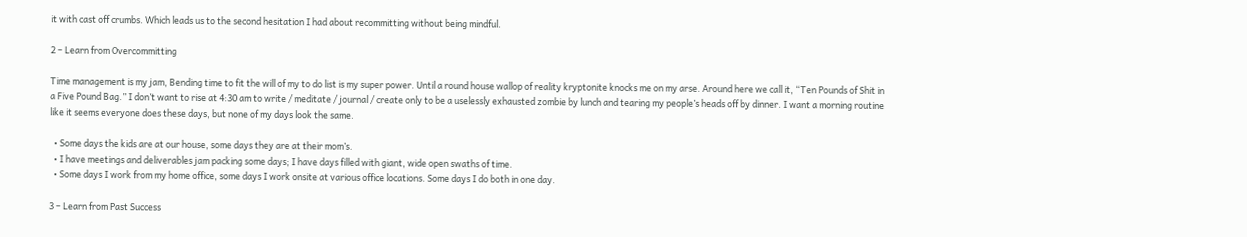it with cast off crumbs. Which leads us to the second hesitation I had about recommitting without being mindful.

2 – Learn from Overcommitting

Time management is my jam, Bending time to fit the will of my to do list is my super power. Until a round house wallop of reality kryptonite knocks me on my arse. Around here we call it, “Ten Pounds of Shit in a Five Pound Bag.” I don’t want to rise at 4:30 am to write / meditate / journal / create only to be a uselessly exhausted zombie by lunch and tearing my people’s heads off by dinner. I want a morning routine like it seems everyone does these days, but none of my days look the same.

  • Some days the kids are at our house, some days they are at their mom’s.
  • I have meetings and deliverables jam packing some days; I have days filled with giant, wide open swaths of time.
  • Some days I work from my home office, some days I work onsite at various office locations. Some days I do both in one day.

3 – Learn from Past Success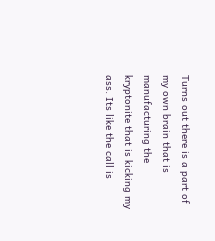Turns out there is a part of my own brain that is manufacturing the kryptonite that is kicking my ass. Its like the call is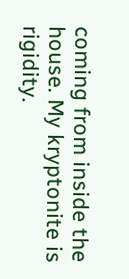coming from inside the house. My kryptonite is rigidity.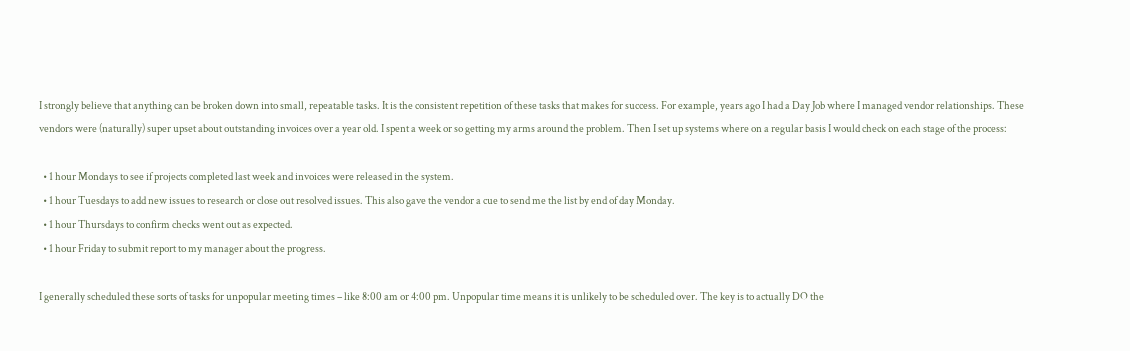I strongly believe that anything can be broken down into small, repeatable tasks. It is the consistent repetition of these tasks that makes for success. For example, years ago I had a Day Job where I managed vendor relationships. These vendors were (naturally) super upset about outstanding invoices over a year old. I spent a week or so getting my arms around the problem. Then I set up systems where on a regular basis I would check on each stage of the process:

  • 1 hour Mondays to see if projects completed last week and invoices were released in the system.
  • 1 hour Tuesdays to add new issues to research or close out resolved issues. This also gave the vendor a cue to send me the list by end of day Monday.
  • 1 hour Thursdays to confirm checks went out as expected.
  • 1 hour Friday to submit report to my manager about the progress.

I generally scheduled these sorts of tasks for unpopular meeting times – like 8:00 am or 4:00 pm. Unpopular time means it is unlikely to be scheduled over. The key is to actually DO the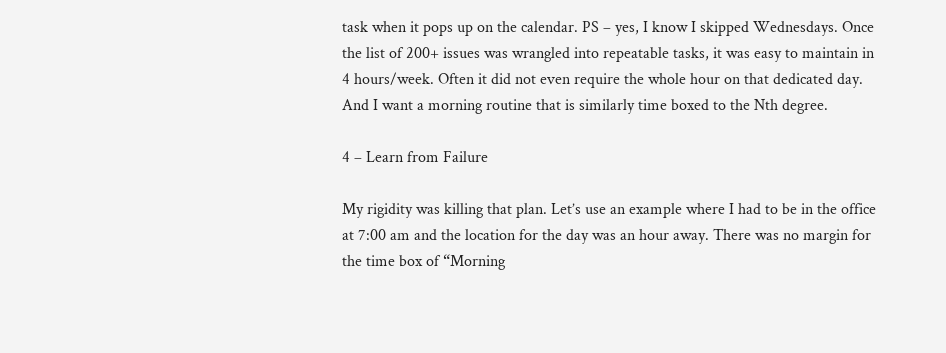task when it pops up on the calendar. PS – yes, I know I skipped Wednesdays. Once the list of 200+ issues was wrangled into repeatable tasks, it was easy to maintain in 4 hours/week. Often it did not even require the whole hour on that dedicated day. And I want a morning routine that is similarly time boxed to the Nth degree.

4 – Learn from Failure

My rigidity was killing that plan. Let’s use an example where I had to be in the office at 7:00 am and the location for the day was an hour away. There was no margin for the time box of “Morning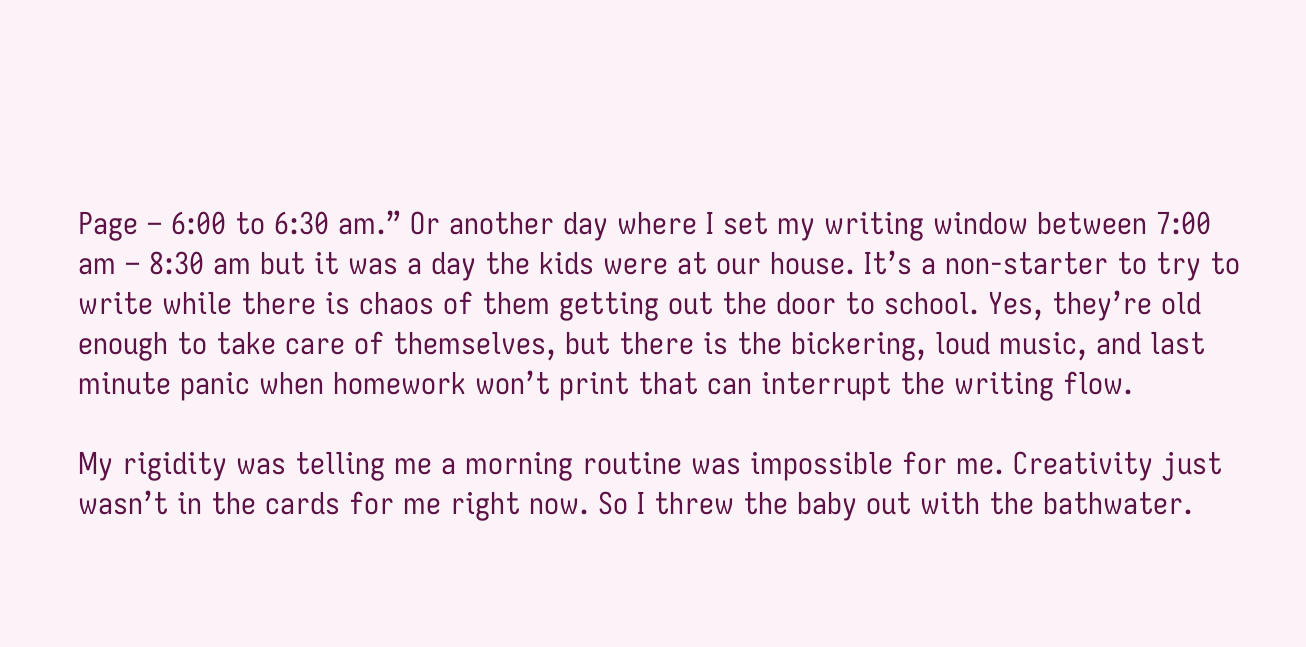Page – 6:00 to 6:30 am.” Or another day where I set my writing window between 7:00 am – 8:30 am but it was a day the kids were at our house. It’s a non-starter to try to write while there is chaos of them getting out the door to school. Yes, they’re old enough to take care of themselves, but there is the bickering, loud music, and last minute panic when homework won’t print that can interrupt the writing flow.

My rigidity was telling me a morning routine was impossible for me. Creativity just wasn’t in the cards for me right now. So I threw the baby out with the bathwater.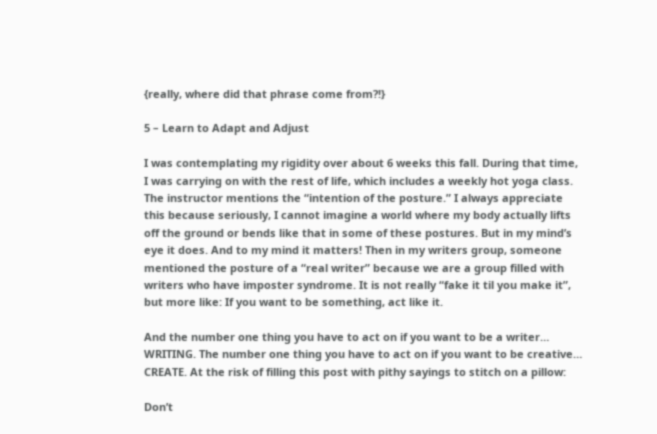{really, where did that phrase come from?!}

5 – Learn to Adapt and Adjust

I was contemplating my rigidity over about 6 weeks this fall. During that time, I was carrying on with the rest of life, which includes a weekly hot yoga class. The instructor mentions the “intention of the posture.” I always appreciate this because seriously, I cannot imagine a world where my body actually lifts off the ground or bends like that in some of these postures. But in my mind’s eye it does. And to my mind it matters! Then in my writers group, someone mentioned the posture of a “real writer” because we are a group filled with writers who have imposter syndrome. It is not really “fake it til you make it”, but more like: If you want to be something, act like it.

And the number one thing you have to act on if you want to be a writer… WRITING. The number one thing you have to act on if you want to be creative… CREATE. At the risk of filling this post with pithy sayings to stitch on a pillow:

Don’t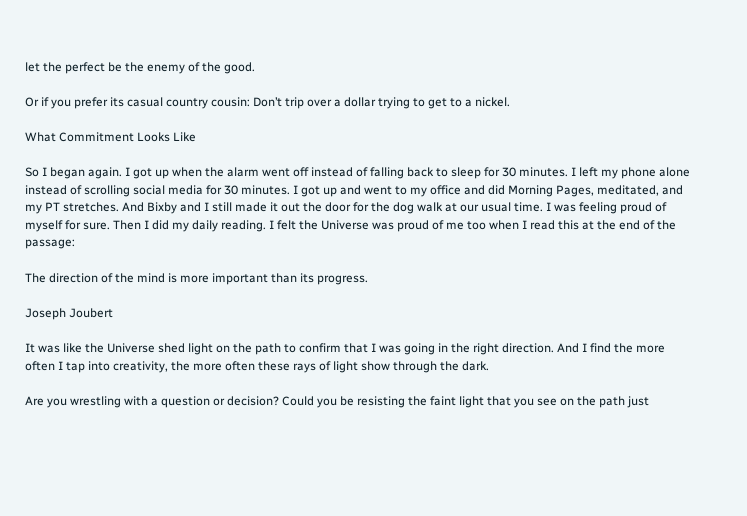let the perfect be the enemy of the good.

Or if you prefer its casual country cousin: Don’t trip over a dollar trying to get to a nickel.

What Commitment Looks Like

So I began again. I got up when the alarm went off instead of falling back to sleep for 30 minutes. I left my phone alone instead of scrolling social media for 30 minutes. I got up and went to my office and did Morning Pages, meditated, and my PT stretches. And Bixby and I still made it out the door for the dog walk at our usual time. I was feeling proud of myself for sure. Then I did my daily reading. I felt the Universe was proud of me too when I read this at the end of the passage:

The direction of the mind is more important than its progress.

Joseph Joubert

It was like the Universe shed light on the path to confirm that I was going in the right direction. And I find the more often I tap into creativity, the more often these rays of light show through the dark.

Are you wrestling with a question or decision? Could you be resisting the faint light that you see on the path just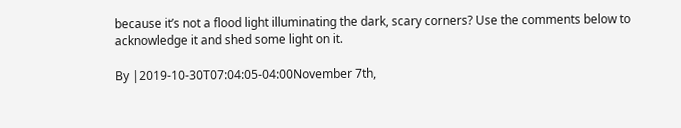because it’s not a flood light illuminating the dark, scary corners? Use the comments below to acknowledge it and shed some light on it.

By |2019-10-30T07:04:05-04:00November 7th,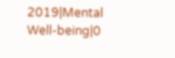2019|Mental Well-being|0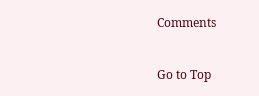Comments


Go to Top